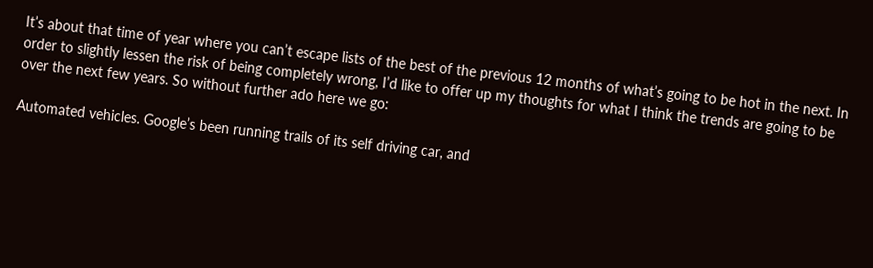It’s about that time of year where you can’t escape lists of the best of the previous 12 months of what’s going to be hot in the next. In order to slightly lessen the risk of being completely wrong, I’d like to offer up my thoughts for what I think the trends are going to be over the next few years. So without further ado here we go:

Automated vehicles. Google’s been running trails of its self driving car, and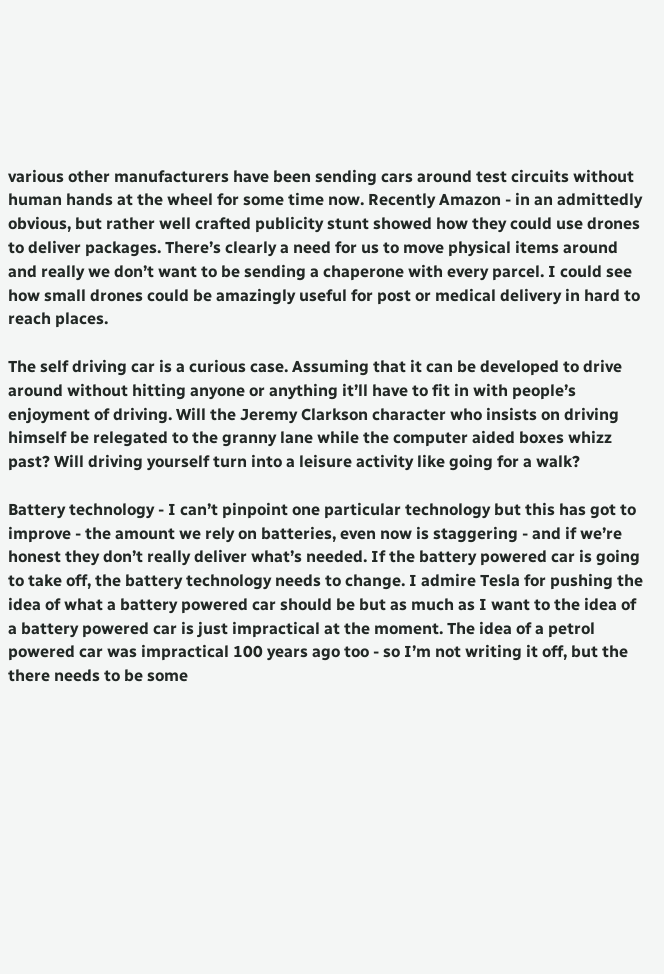various other manufacturers have been sending cars around test circuits without human hands at the wheel for some time now. Recently Amazon - in an admittedly obvious, but rather well crafted publicity stunt showed how they could use drones to deliver packages. There’s clearly a need for us to move physical items around and really we don’t want to be sending a chaperone with every parcel. I could see how small drones could be amazingly useful for post or medical delivery in hard to reach places.

The self driving car is a curious case. Assuming that it can be developed to drive around without hitting anyone or anything it’ll have to fit in with people’s enjoyment of driving. Will the Jeremy Clarkson character who insists on driving himself be relegated to the granny lane while the computer aided boxes whizz past? Will driving yourself turn into a leisure activity like going for a walk?

Battery technology - I can’t pinpoint one particular technology but this has got to improve - the amount we rely on batteries, even now is staggering - and if we’re honest they don’t really deliver what’s needed. If the battery powered car is going to take off, the battery technology needs to change. I admire Tesla for pushing the idea of what a battery powered car should be but as much as I want to the idea of a battery powered car is just impractical at the moment. The idea of a petrol powered car was impractical 100 years ago too - so I’m not writing it off, but the there needs to be some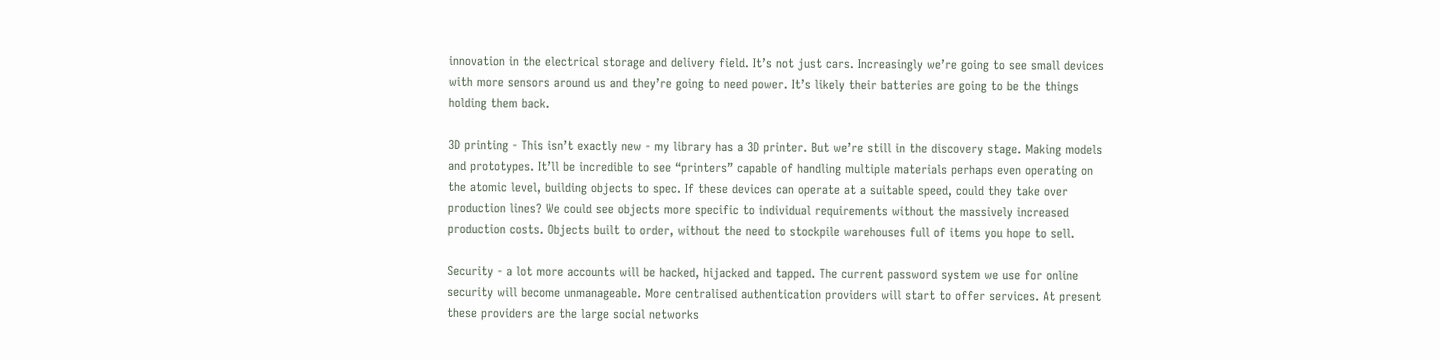innovation in the electrical storage and delivery field. It’s not just cars. Increasingly we’re going to see small devices with more sensors around us and they’re going to need power. It’s likely their batteries are going to be the things holding them back.

3D printing - This isn’t exactly new - my library has a 3D printer. But we’re still in the discovery stage. Making models and prototypes. It’ll be incredible to see “printers” capable of handling multiple materials perhaps even operating on the atomic level, building objects to spec. If these devices can operate at a suitable speed, could they take over production lines? We could see objects more specific to individual requirements without the massively increased production costs. Objects built to order, without the need to stockpile warehouses full of items you hope to sell.

Security - a lot more accounts will be hacked, hijacked and tapped. The current password system we use for online security will become unmanageable. More centralised authentication providers will start to offer services. At present these providers are the large social networks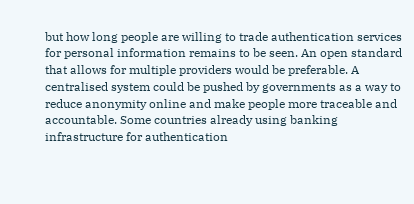but how long people are willing to trade authentication services for personal information remains to be seen. An open standard that allows for multiple providers would be preferable. A centralised system could be pushed by governments as a way to reduce anonymity online and make people more traceable and accountable. Some countries already using banking infrastructure for authentication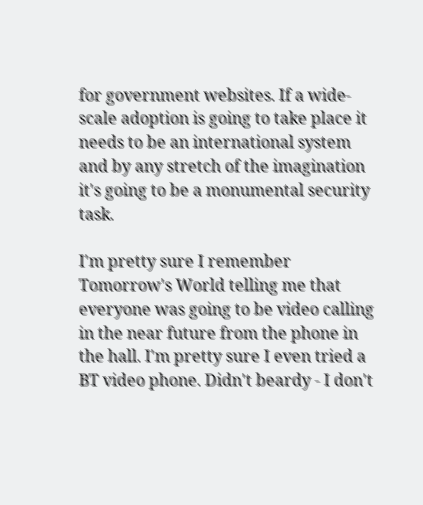for government websites. If a wide-scale adoption is going to take place it needs to be an international system and by any stretch of the imagination it's going to be a monumental security task.

I'm pretty sure I remember Tomorrow's World telling me that everyone was going to be video calling in the near future from the phone in the hall. I'm pretty sure I even tried a BT video phone. Didn't beardy - I don't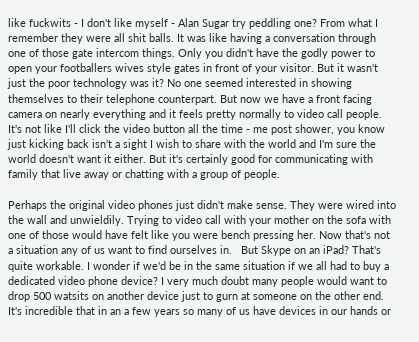like fuckwits - I don't like myself - Alan Sugar try peddling one? From what I remember they were all shit balls. It was like having a conversation through one of those gate intercom things. Only you didn't have the godly power to open your footballers wives style gates in front of your visitor. But it wasn't just the poor technology was it? No one seemed interested in showing themselves to their telephone counterpart. But now we have a front facing camera on nearly everything and it feels pretty normally to video call people. It's not like I'll click the video button all the time - me post shower, you know just kicking back isn't a sight I wish to share with the world and I'm sure the world doesn't want it either. But it's certainly good for communicating with family that live away or chatting with a group of people.

Perhaps the original video phones just didn't make sense. They were wired into the wall and unwieldily. Trying to video call with your mother on the sofa with one of those would have felt like you were bench pressing her. Now that's not a situation any of us want to find ourselves in.   But Skype on an iPad? That's quite workable. I wonder if we'd be in the same situation if we all had to buy a dedicated video phone device? I very much doubt many people would want to drop 500 watsits on another device just to gurn at someone on the other end. It's incredible that in an a few years so many of us have devices in our hands or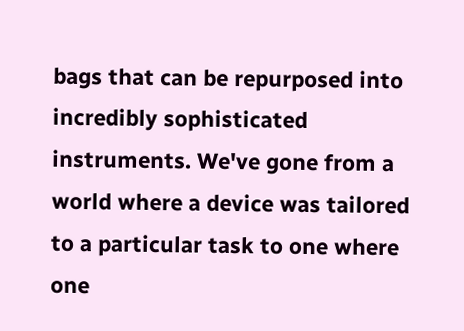bags that can be repurposed into incredibly sophisticated instruments. We've gone from a world where a device was tailored to a particular task to one where one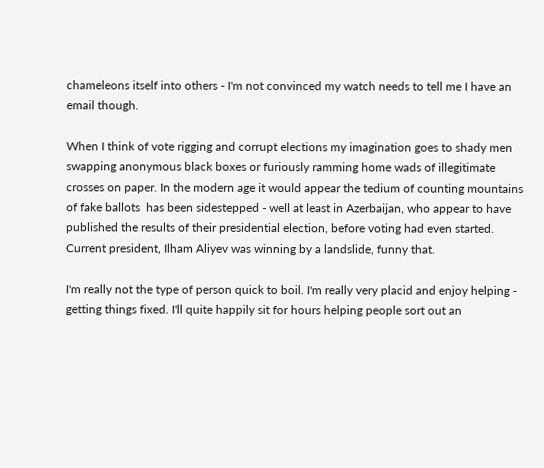chameleons itself into others - I'm not convinced my watch needs to tell me I have an email though.

When I think of vote rigging and corrupt elections my imagination goes to shady men swapping anonymous black boxes or furiously ramming home wads of illegitimate crosses on paper. In the modern age it would appear the tedium of counting mountains of fake ballots  has been sidestepped - well at least in Azerbaijan, who appear to have published the results of their presidential election, before voting had even started. Current president, Ilham Aliyev was winning by a landslide, funny that.

I'm really not the type of person quick to boil. I'm really very placid and enjoy helping - getting things fixed. I'll quite happily sit for hours helping people sort out an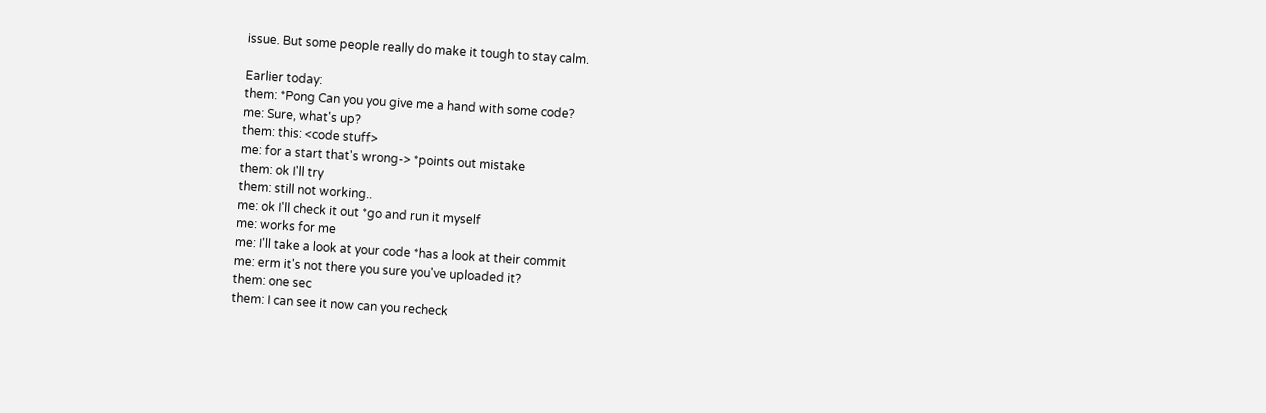issue. But some people really do make it tough to stay calm.

Earlier today:
them: *Pong Can you you give me a hand with some code?
me: Sure, what's up?
them: this: <code stuff>
me: for a start that's wrong-> *points out mistake
them: ok I'll try
them: still not working..
me: ok I'll check it out *go and run it myself
me: works for me
me: I'll take a look at your code *has a look at their commit
me: erm it's not there you sure you've uploaded it?
them: one sec
them: I can see it now can you recheck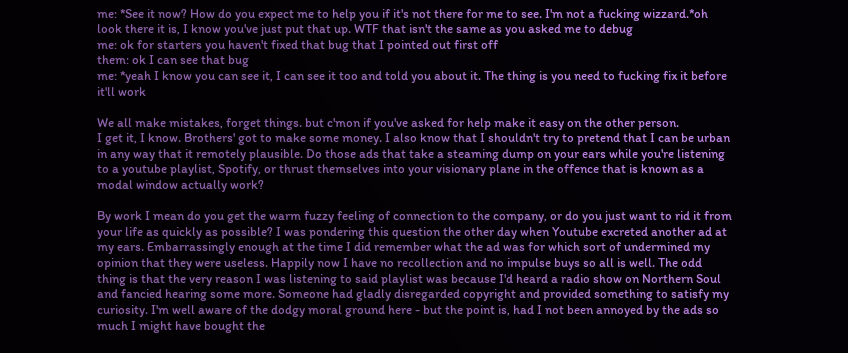me: *See it now? How do you expect me to help you if it's not there for me to see. I'm not a fucking wizzard.*oh look there it is, I know you've just put that up. WTF that isn't the same as you asked me to debug
me: ok for starters you haven't fixed that bug that I pointed out first off
them: ok I can see that bug
me: *yeah I know you can see it, I can see it too and told you about it. The thing is you need to fucking fix it before it'll work

We all make mistakes, forget things. but c'mon if you've asked for help make it easy on the other person.
I get it, I know. Brothers' got to make some money. I also know that I shouldn't try to pretend that I can be urban in any way that it remotely plausible. Do those ads that take a steaming dump on your ears while you're listening to a youtube playlist, Spotify, or thrust themselves into your visionary plane in the offence that is known as a modal window actually work?

By work I mean do you get the warm fuzzy feeling of connection to the company, or do you just want to rid it from your life as quickly as possible? I was pondering this question the other day when Youtube excreted another ad at my ears. Embarrassingly enough at the time I did remember what the ad was for which sort of undermined my opinion that they were useless. Happily now I have no recollection and no impulse buys so all is well. The odd thing is that the very reason I was listening to said playlist was because I'd heard a radio show on Northern Soul and fancied hearing some more. Someone had gladly disregarded copyright and provided something to satisfy my curiosity. I'm well aware of the dodgy moral ground here - but the point is, had I not been annoyed by the ads so much I might have bought the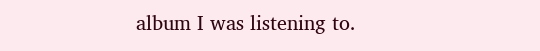album I was listening to.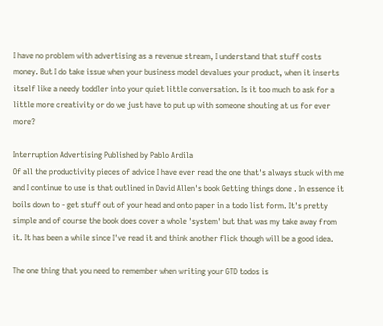I have no problem with advertising as a revenue stream, I understand that stuff costs money. But I do take issue when your business model devalues your product, when it inserts itself like a needy toddler into your quiet little conversation. Is it too much to ask for a little more creativity or do we just have to put up with someone shouting at us for ever more?

Interruption Advertising Published by Pablo Ardila
Of all the productivity pieces of advice I have ever read the one that's always stuck with me and I continue to use is that outlined in David Allen's book Getting things done . In essence it boils down to - get stuff out of your head and onto paper in a todo list form. It's pretty simple and of course the book does cover a whole 'system' but that was my take away from it. It has been a while since I've read it and think another flick though will be a good idea.

The one thing that you need to remember when writing your GTD todos is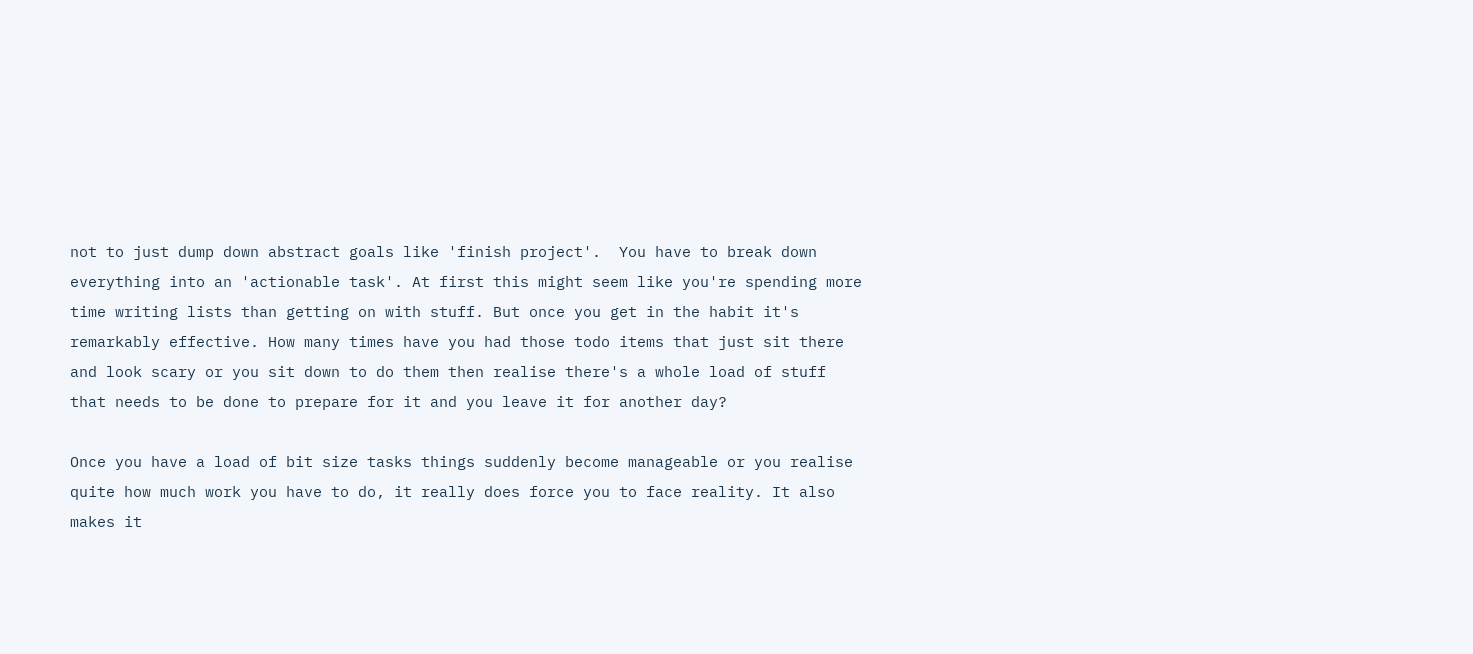not to just dump down abstract goals like 'finish project'.  You have to break down everything into an 'actionable task'. At first this might seem like you're spending more time writing lists than getting on with stuff. But once you get in the habit it's remarkably effective. How many times have you had those todo items that just sit there and look scary or you sit down to do them then realise there's a whole load of stuff that needs to be done to prepare for it and you leave it for another day?

Once you have a load of bit size tasks things suddenly become manageable or you realise quite how much work you have to do, it really does force you to face reality. It also makes it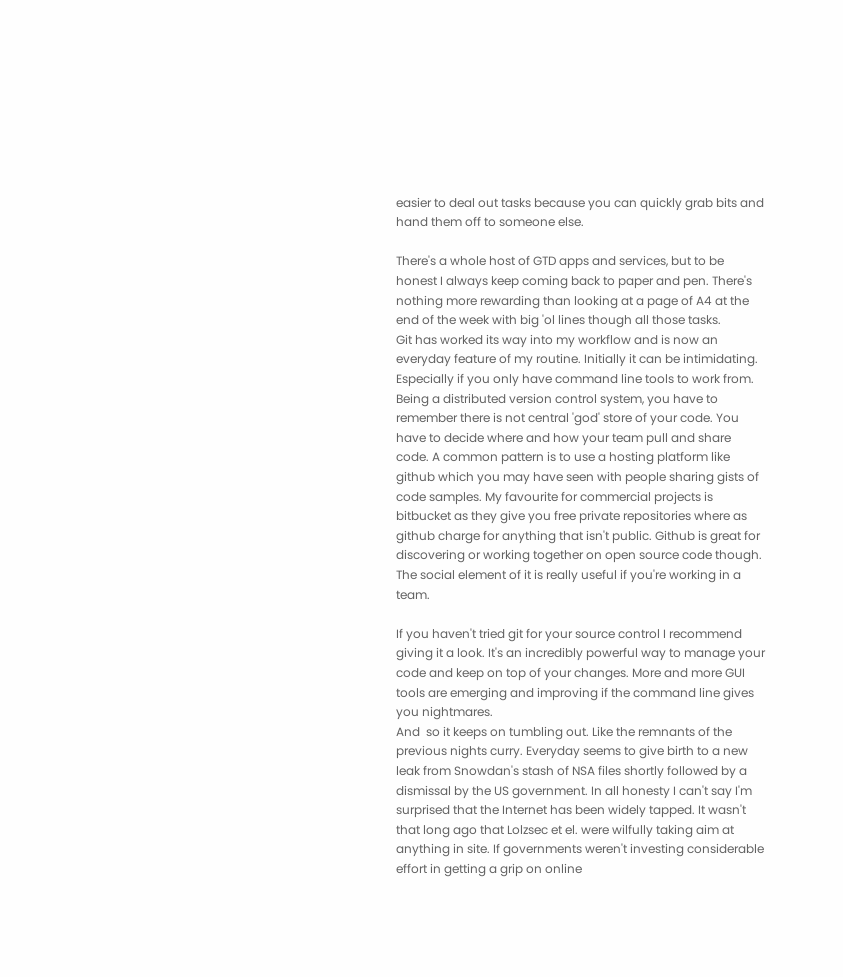easier to deal out tasks because you can quickly grab bits and hand them off to someone else.

There's a whole host of GTD apps and services, but to be honest I always keep coming back to paper and pen. There's nothing more rewarding than looking at a page of A4 at the end of the week with big 'ol lines though all those tasks.
Git has worked its way into my workflow and is now an everyday feature of my routine. Initially it can be intimidating. Especially if you only have command line tools to work from. Being a distributed version control system, you have to remember there is not central 'god' store of your code. You have to decide where and how your team pull and share code. A common pattern is to use a hosting platform like github which you may have seen with people sharing gists of code samples. My favourite for commercial projects is bitbucket as they give you free private repositories where as github charge for anything that isn't public. Github is great for discovering or working together on open source code though. The social element of it is really useful if you're working in a team.

If you haven't tried git for your source control I recommend giving it a look. It's an incredibly powerful way to manage your code and keep on top of your changes. More and more GUI tools are emerging and improving if the command line gives you nightmares.
And  so it keeps on tumbling out. Like the remnants of the previous nights curry. Everyday seems to give birth to a new leak from Snowdan's stash of NSA files shortly followed by a dismissal by the US government. In all honesty I can't say I'm surprised that the Internet has been widely tapped. It wasn't that long ago that Lolzsec et el. were wilfully taking aim at anything in site. If governments weren't investing considerable effort in getting a grip on online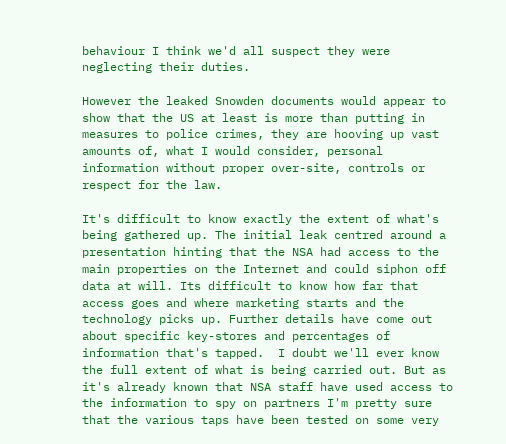behaviour I think we'd all suspect they were neglecting their duties.

However the leaked Snowden documents would appear to show that the US at least is more than putting in measures to police crimes, they are hooving up vast amounts of, what I would consider, personal information without proper over-site, controls or respect for the law.

It's difficult to know exactly the extent of what's being gathered up. The initial leak centred around a presentation hinting that the NSA had access to the main properties on the Internet and could siphon off data at will. Its difficult to know how far that access goes and where marketing starts and the technology picks up. Further details have come out about specific key-stores and percentages of information that's tapped.  I doubt we'll ever know the full extent of what is being carried out. But as it's already known that NSA staff have used access to the information to spy on partners I'm pretty sure that the various taps have been tested on some very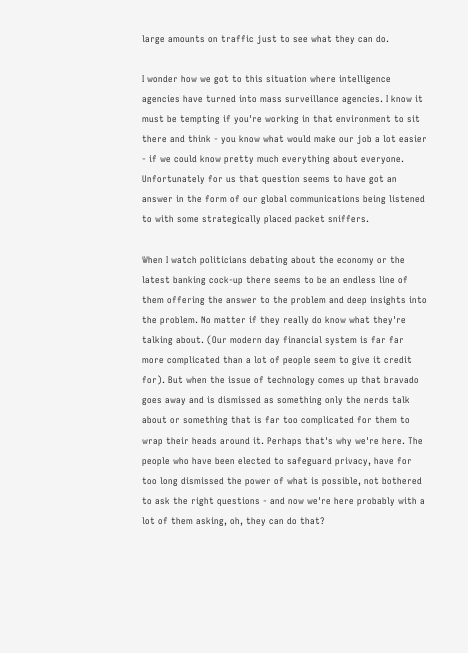large amounts on traffic just to see what they can do.

I wonder how we got to this situation where intelligence agencies have turned into mass surveillance agencies. I know it must be tempting if you're working in that environment to sit there and think - you know what would make our job a lot easier - if we could know pretty much everything about everyone. Unfortunately for us that question seems to have got an answer in the form of our global communications being listened to with some strategically placed packet sniffers.

When I watch politicians debating about the economy or the latest banking cock-up there seems to be an endless line of them offering the answer to the problem and deep insights into the problem. No matter if they really do know what they're talking about. (Our modern day financial system is far far more complicated than a lot of people seem to give it credit for). But when the issue of technology comes up that bravado goes away and is dismissed as something only the nerds talk about or something that is far too complicated for them to wrap their heads around it. Perhaps that's why we're here. The people who have been elected to safeguard privacy, have for too long dismissed the power of what is possible, not bothered to ask the right questions - and now we're here probably with a lot of them asking, oh, they can do that?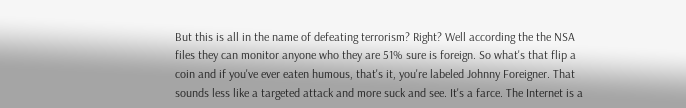But this is all in the name of defeating terrorism? Right? Well according the the NSA files they can monitor anyone who they are 51% sure is foreign. So what's that flip a coin and if you've ever eaten humous, that's it, you're labeled Johnny Foreigner. That sounds less like a targeted attack and more suck and see. It's a farce. The Internet is a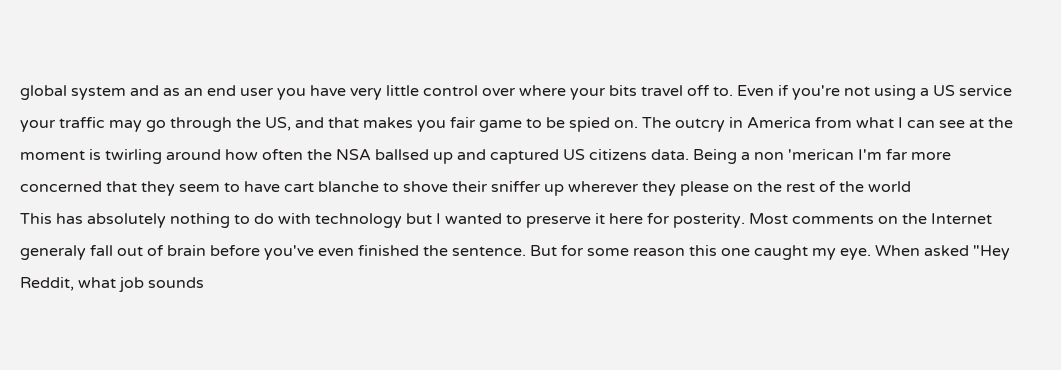global system and as an end user you have very little control over where your bits travel off to. Even if you're not using a US service your traffic may go through the US, and that makes you fair game to be spied on. The outcry in America from what I can see at the moment is twirling around how often the NSA ballsed up and captured US citizens data. Being a non 'merican I'm far more concerned that they seem to have cart blanche to shove their sniffer up wherever they please on the rest of the world
This has absolutely nothing to do with technology but I wanted to preserve it here for posterity. Most comments on the Internet generaly fall out of brain before you've even finished the sentence. But for some reason this one caught my eye. When asked "Hey Reddit, what job sounds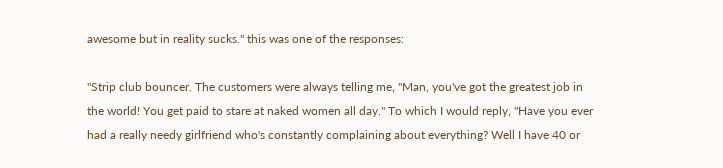awesome but in reality sucks." this was one of the responses:

"Strip club bouncer. The customers were always telling me, "Man, you've got the greatest job in the world! You get paid to stare at naked women all day." To which I would reply, "Have you ever had a really needy girlfriend who's constantly complaining about everything? Well I have 40 or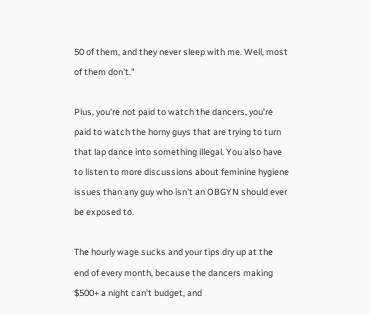50 of them, and they never sleep with me. Well, most of them don't."

Plus, you're not paid to watch the dancers, you're paid to watch the horny guys that are trying to turn that lap dance into something illegal. You also have to listen to more discussions about feminine hygiene issues than any guy who isn't an OBGYN should ever be exposed to.

The hourly wage sucks and your tips dry up at the end of every month, because the dancers making $500+ a night can't budget, and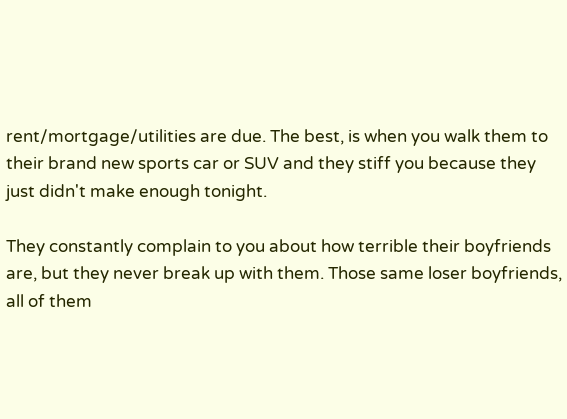rent/mortgage/utilities are due. The best, is when you walk them to their brand new sports car or SUV and they stiff you because they just didn't make enough tonight.

They constantly complain to you about how terrible their boyfriends are, but they never break up with them. Those same loser boyfriends, all of them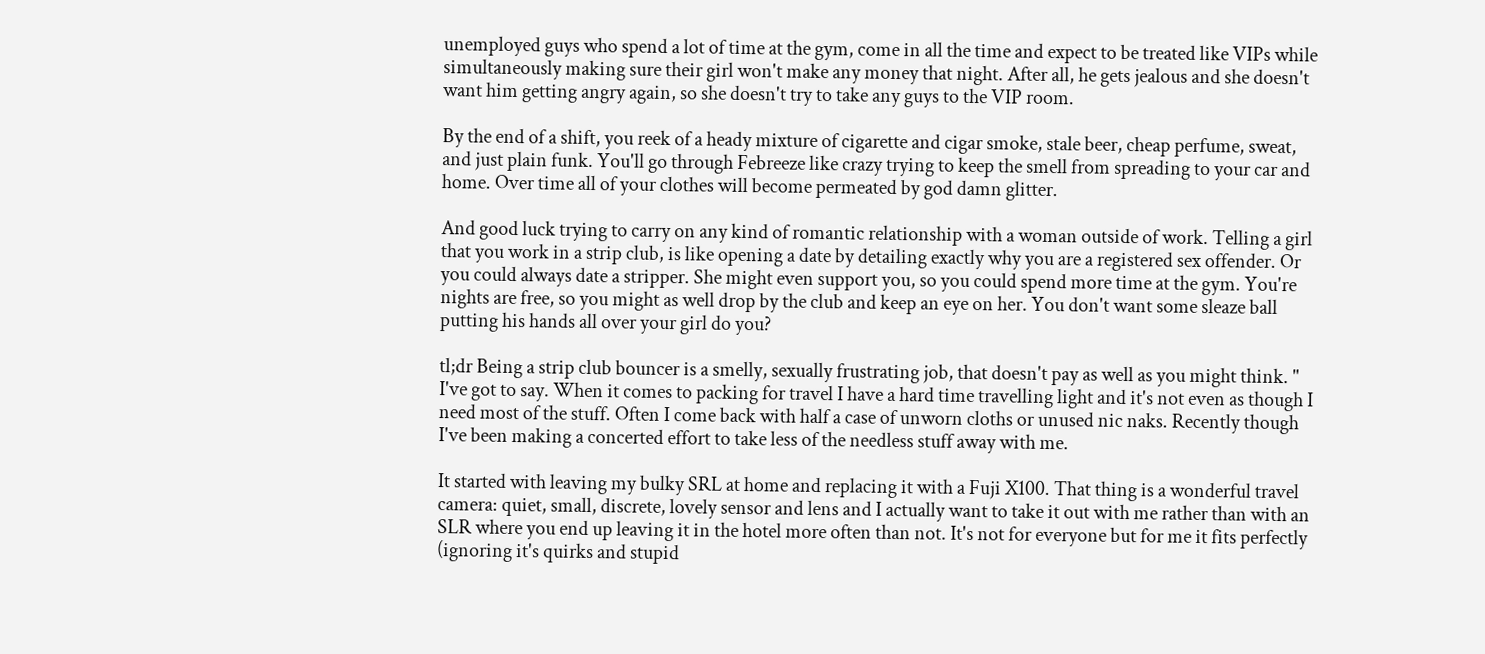unemployed guys who spend a lot of time at the gym, come in all the time and expect to be treated like VIPs while simultaneously making sure their girl won't make any money that night. After all, he gets jealous and she doesn't want him getting angry again, so she doesn't try to take any guys to the VIP room.

By the end of a shift, you reek of a heady mixture of cigarette and cigar smoke, stale beer, cheap perfume, sweat, and just plain funk. You'll go through Febreeze like crazy trying to keep the smell from spreading to your car and home. Over time all of your clothes will become permeated by god damn glitter.

And good luck trying to carry on any kind of romantic relationship with a woman outside of work. Telling a girl that you work in a strip club, is like opening a date by detailing exactly why you are a registered sex offender. Or you could always date a stripper. She might even support you, so you could spend more time at the gym. You're nights are free, so you might as well drop by the club and keep an eye on her. You don't want some sleaze ball putting his hands all over your girl do you?

tl;dr Being a strip club bouncer is a smelly, sexually frustrating job, that doesn't pay as well as you might think. "
I've got to say. When it comes to packing for travel I have a hard time travelling light and it's not even as though I need most of the stuff. Often I come back with half a case of unworn cloths or unused nic naks. Recently though I've been making a concerted effort to take less of the needless stuff away with me.

It started with leaving my bulky SRL at home and replacing it with a Fuji X100. That thing is a wonderful travel camera: quiet, small, discrete, lovely sensor and lens and I actually want to take it out with me rather than with an SLR where you end up leaving it in the hotel more often than not. It's not for everyone but for me it fits perfectly (ignoring it's quirks and stupid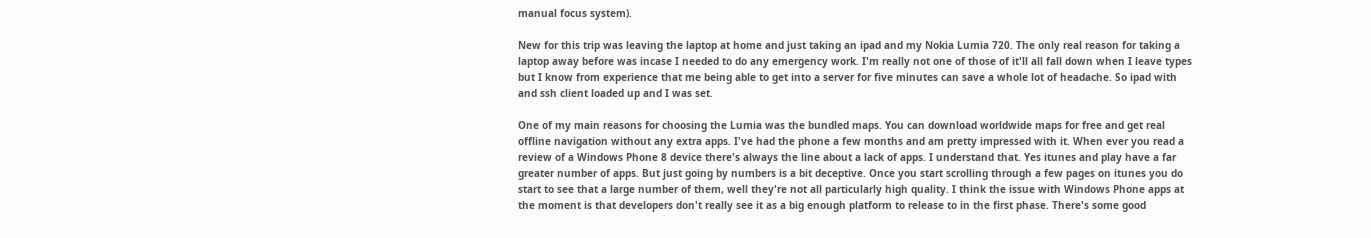manual focus system).

New for this trip was leaving the laptop at home and just taking an ipad and my Nokia Lumia 720. The only real reason for taking a laptop away before was incase I needed to do any emergency work. I'm really not one of those of it'll all fall down when I leave types but I know from experience that me being able to get into a server for five minutes can save a whole lot of headache. So ipad with and ssh client loaded up and I was set.

One of my main reasons for choosing the Lumia was the bundled maps. You can download worldwide maps for free and get real offline navigation without any extra apps. I've had the phone a few months and am pretty impressed with it. When ever you read a review of a Windows Phone 8 device there's always the line about a lack of apps. I understand that. Yes itunes and play have a far greater number of apps. But just going by numbers is a bit deceptive. Once you start scrolling through a few pages on itunes you do start to see that a large number of them, well they're not all particularly high quality. I think the issue with Windows Phone apps at the moment is that developers don't really see it as a big enough platform to release to in the first phase. There's some good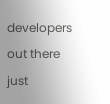developers out there just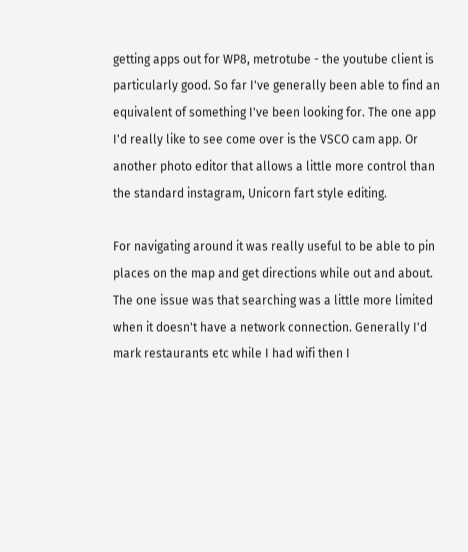getting apps out for WP8, metrotube - the youtube client is particularly good. So far I've generally been able to find an equivalent of something I've been looking for. The one app I'd really like to see come over is the VSCO cam app. Or another photo editor that allows a little more control than the standard instagram, Unicorn fart style editing.

For navigating around it was really useful to be able to pin places on the map and get directions while out and about. The one issue was that searching was a little more limited when it doesn't have a network connection. Generally I'd mark restaurants etc while I had wifi then I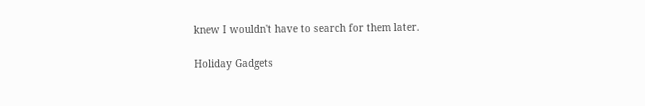knew I wouldn't have to search for them later.

Holiday Gadgets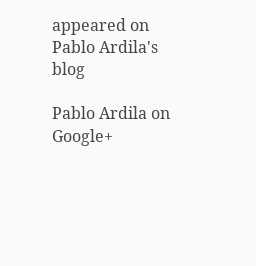appeared on Pablo Ardila's blog

Pablo Ardila on Google+